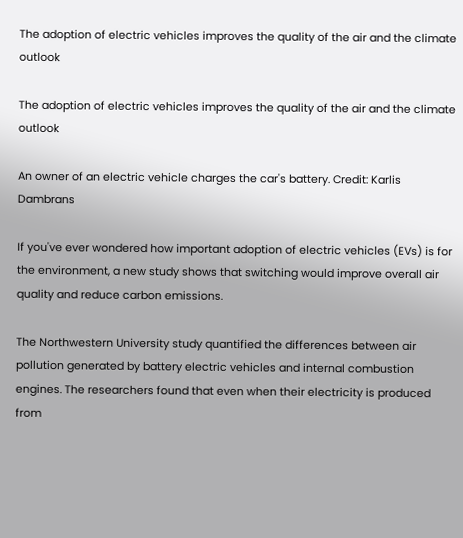The adoption of electric vehicles improves the quality of the air and the climate outlook

The adoption of electric vehicles improves the quality of the air and the climate outlook

An owner of an electric vehicle charges the car's battery. Credit: Karlis Dambrans

If you've ever wondered how important adoption of electric vehicles (EVs) is for the environment, a new study shows that switching would improve overall air quality and reduce carbon emissions.

The Northwestern University study quantified the differences between air pollution generated by battery electric vehicles and internal combustion engines. The researchers found that even when their electricity is produced from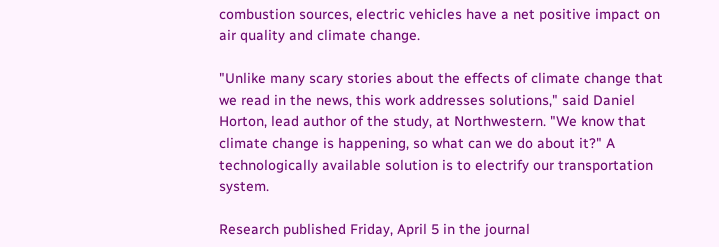combustion sources, electric vehicles have a net positive impact on air quality and climate change.

"Unlike many scary stories about the effects of climate change that we read in the news, this work addresses solutions," said Daniel Horton, lead author of the study, at Northwestern. "We know that climate change is happening, so what can we do about it?" A technologically available solution is to electrify our transportation system.

Research published Friday, April 5 in the journal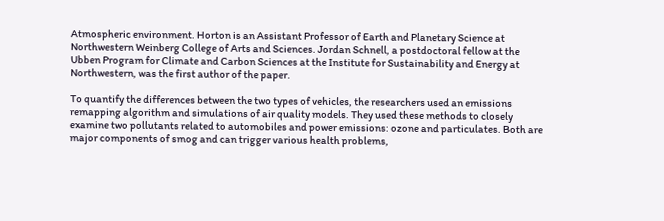Atmospheric environment. Horton is an Assistant Professor of Earth and Planetary Science at Northwestern Weinberg College of Arts and Sciences. Jordan Schnell, a postdoctoral fellow at the Ubben Program for Climate and Carbon Sciences at the Institute for Sustainability and Energy at Northwestern, was the first author of the paper.

To quantify the differences between the two types of vehicles, the researchers used an emissions remapping algorithm and simulations of air quality models. They used these methods to closely examine two pollutants related to automobiles and power emissions: ozone and particulates. Both are major components of smog and can trigger various health problems,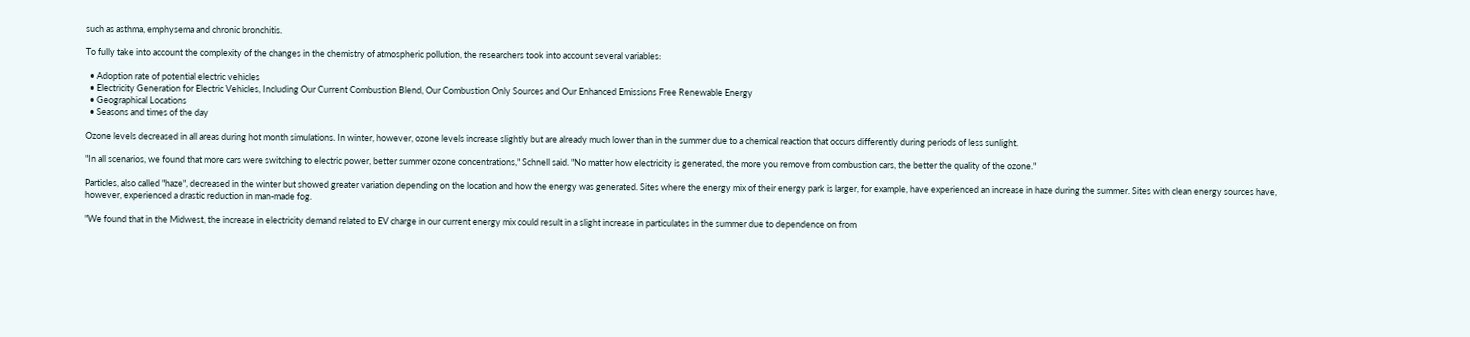such as asthma, emphysema and chronic bronchitis.

To fully take into account the complexity of the changes in the chemistry of atmospheric pollution, the researchers took into account several variables:

  • Adoption rate of potential electric vehicles
  • Electricity Generation for Electric Vehicles, Including Our Current Combustion Blend, Our Combustion Only Sources and Our Enhanced Emissions Free Renewable Energy
  • Geographical Locations
  • Seasons and times of the day

Ozone levels decreased in all areas during hot month simulations. In winter, however, ozone levels increase slightly but are already much lower than in the summer due to a chemical reaction that occurs differently during periods of less sunlight.

"In all scenarios, we found that more cars were switching to electric power, better summer ozone concentrations," Schnell said. "No matter how electricity is generated, the more you remove from combustion cars, the better the quality of the ozone."

Particles, also called "haze", decreased in the winter but showed greater variation depending on the location and how the energy was generated. Sites where the energy mix of their energy park is larger, for example, have experienced an increase in haze during the summer. Sites with clean energy sources have, however, experienced a drastic reduction in man-made fog.

"We found that in the Midwest, the increase in electricity demand related to EV charge in our current energy mix could result in a slight increase in particulates in the summer due to dependence on from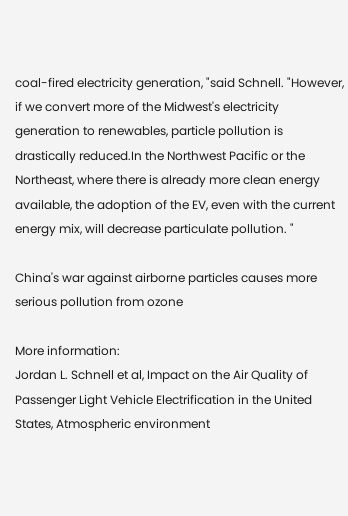coal-fired electricity generation, "said Schnell. "However, if we convert more of the Midwest's electricity generation to renewables, particle pollution is drastically reduced.In the Northwest Pacific or the Northeast, where there is already more clean energy available, the adoption of the EV, even with the current energy mix, will decrease particulate pollution. "

China's war against airborne particles causes more serious pollution from ozone

More information:
Jordan L. Schnell et al, Impact on the Air Quality of Passenger Light Vehicle Electrification in the United States, Atmospheric environment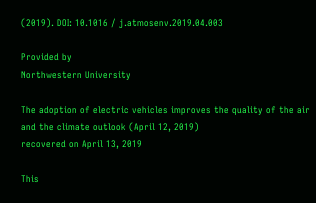(2019). DOI: 10.1016 / j.atmosenv.2019.04.003

Provided by
Northwestern University

The adoption of electric vehicles improves the quality of the air and the climate outlook (April 12, 2019)
recovered on April 13, 2019

This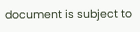document is subject to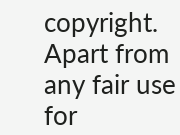copyright. Apart from any fair use for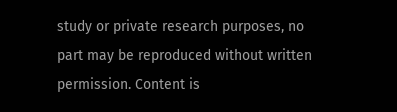study or private research purposes, no
part may be reproduced without written permission. Content is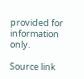provided for information only.

Source link